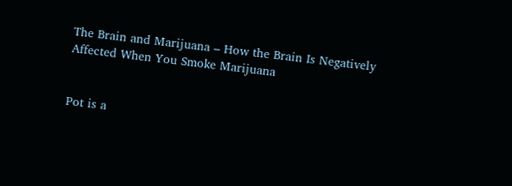The Brain and Marijuana – How the Brain Is Negatively Affected When You Smoke Marijuana


Pot is a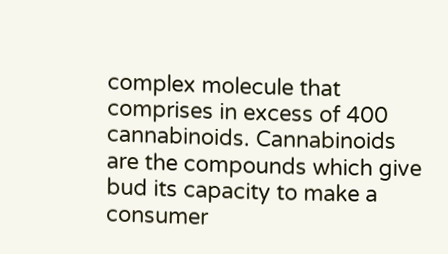complex molecule that comprises in excess of 400 cannabinoids. Cannabinoids are the compounds which give bud its capacity to make a consumer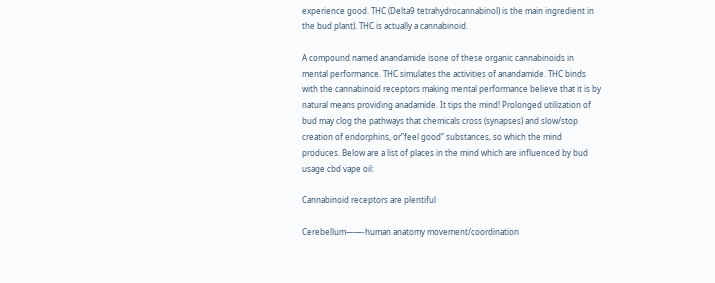experience good. THC (Delta9 tetrahydrocannabinol) is the main ingredient in the bud plant). THC is actually a cannabinoid.

A compound named anandamide isone of these organic cannabinoids in mental performance. THC simulates the activities of anandamide. THC binds with the cannabinoid receptors making mental performance believe that it is by natural means providing anadamide. It tips the mind! Prolonged utilization of bud may clog the pathways that chemicals cross (synapses) and slow/stop creation of endorphins, or”feel good” substances, so which the mind produces. Below are a list of places in the mind which are influenced by bud usage cbd vape oil:

Cannabinoid receptors are plentiful

Cerebellum——-human anatomy movement/coordination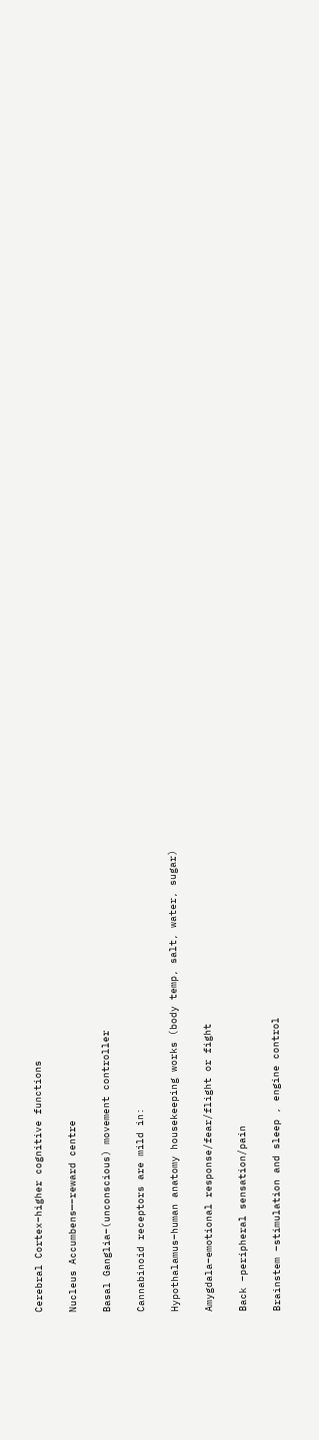Cerebral Cortex–higher cognitive functions

Nucleus Accumbens—–reward centre

Basal Ganglia–(unconscious) movement controller

Cannabinoid receptors are mild in:

Hypothalamus–human anatomy housekeeping works (body temp, salt, water, sugar)

Amygdala–emotional response/fear/flight or fight

Back –peripheral sensation/pain

Brainstem –stimulation and sleep , engine control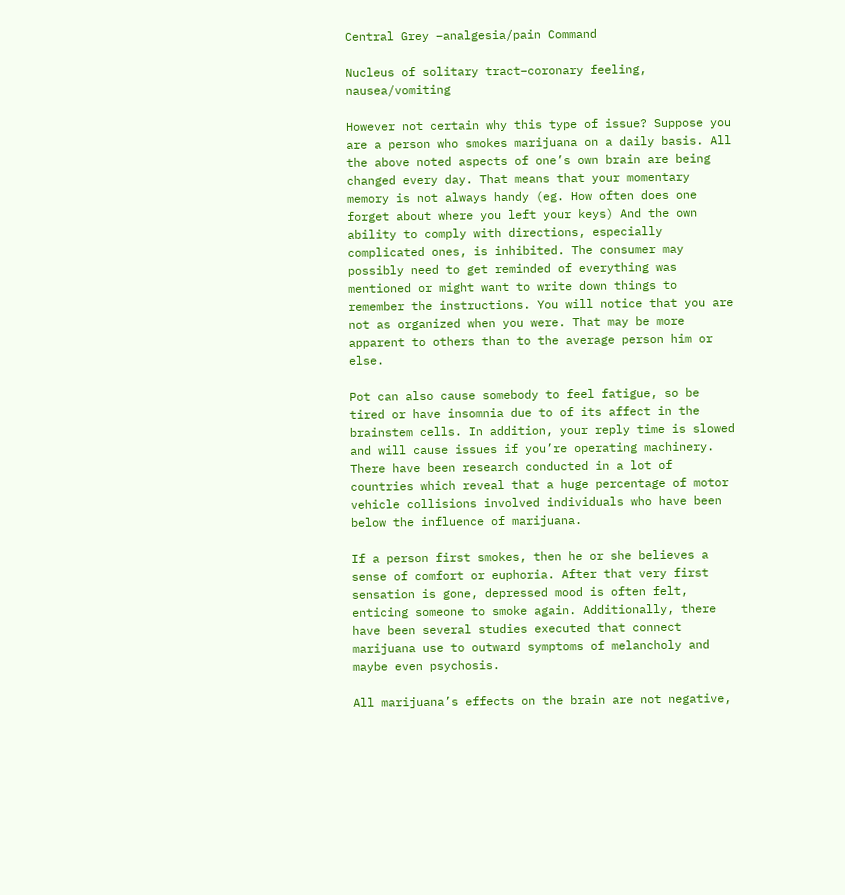Central Grey –analgesia/pain Command

Nucleus of solitary tract–coronary feeling, nausea/vomiting

However not certain why this type of issue? Suppose you are a person who smokes marijuana on a daily basis. All the above noted aspects of one’s own brain are being changed every day. That means that your momentary memory is not always handy (eg. How often does one forget about where you left your keys) And the own ability to comply with directions, especially complicated ones, is inhibited. The consumer may possibly need to get reminded of everything was mentioned or might want to write down things to remember the instructions. You will notice that you are not as organized when you were. That may be more apparent to others than to the average person him or else.

Pot can also cause somebody to feel fatigue, so be tired or have insomnia due to of its affect in the brainstem cells. In addition, your reply time is slowed and will cause issues if you’re operating machinery. There have been research conducted in a lot of countries which reveal that a huge percentage of motor vehicle collisions involved individuals who have been below the influence of marijuana.

If a person first smokes, then he or she believes a sense of comfort or euphoria. After that very first sensation is gone, depressed mood is often felt, enticing someone to smoke again. Additionally, there have been several studies executed that connect marijuana use to outward symptoms of melancholy and maybe even psychosis.

All marijuana’s effects on the brain are not negative,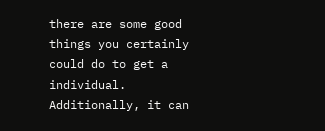there are some good things you certainly could do to get a individual. Additionally, it can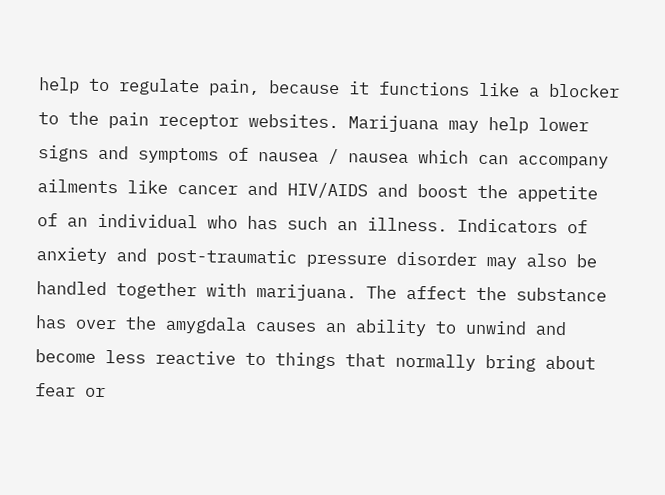help to regulate pain, because it functions like a blocker to the pain receptor websites. Marijuana may help lower signs and symptoms of nausea / nausea which can accompany ailments like cancer and HIV/AIDS and boost the appetite of an individual who has such an illness. Indicators of anxiety and post-traumatic pressure disorder may also be handled together with marijuana. The affect the substance has over the amygdala causes an ability to unwind and become less reactive to things that normally bring about fear or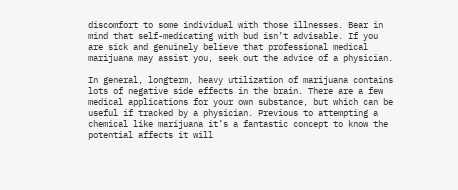discomfort to some individual with those illnesses. Bear in mind that self-medicating with bud isn’t advisable. If you are sick and genuinely believe that professional medical marijuana may assist you, seek out the advice of a physician.

In general, longterm, heavy utilization of marijuana contains lots of negative side effects in the brain. There are a few medical applications for your own substance, but which can be useful if tracked by a physician. Previous to attempting a chemical like marijuana it’s a fantastic concept to know the potential affects it will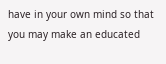have in your own mind so that you may make an educated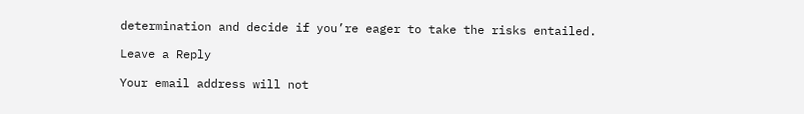determination and decide if you’re eager to take the risks entailed.

Leave a Reply

Your email address will not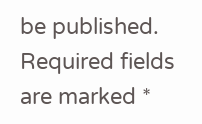be published. Required fields are marked *